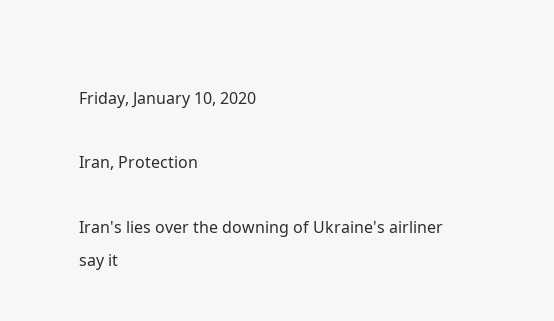Friday, January 10, 2020

Iran, Protection

Iran's lies over the downing of Ukraine's airliner say it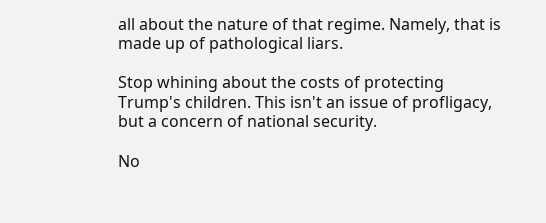all about the nature of that regime. Namely, that is made up of pathological liars.

Stop whining about the costs of protecting Trump's children. This isn't an issue of profligacy, but a concern of national security.

No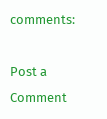comments:

Post a Comment